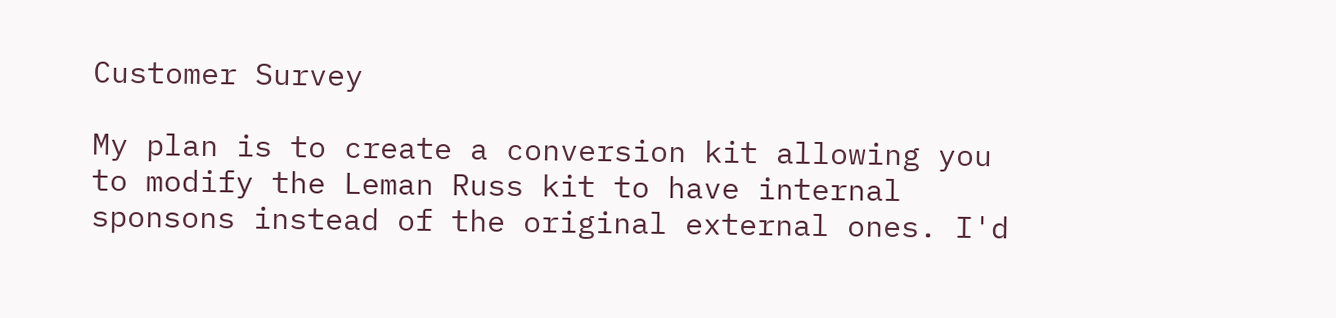Customer Survey

My plan is to create a conversion kit allowing you to modify the Leman Russ kit to have internal sponsons instead of the original external ones. I'd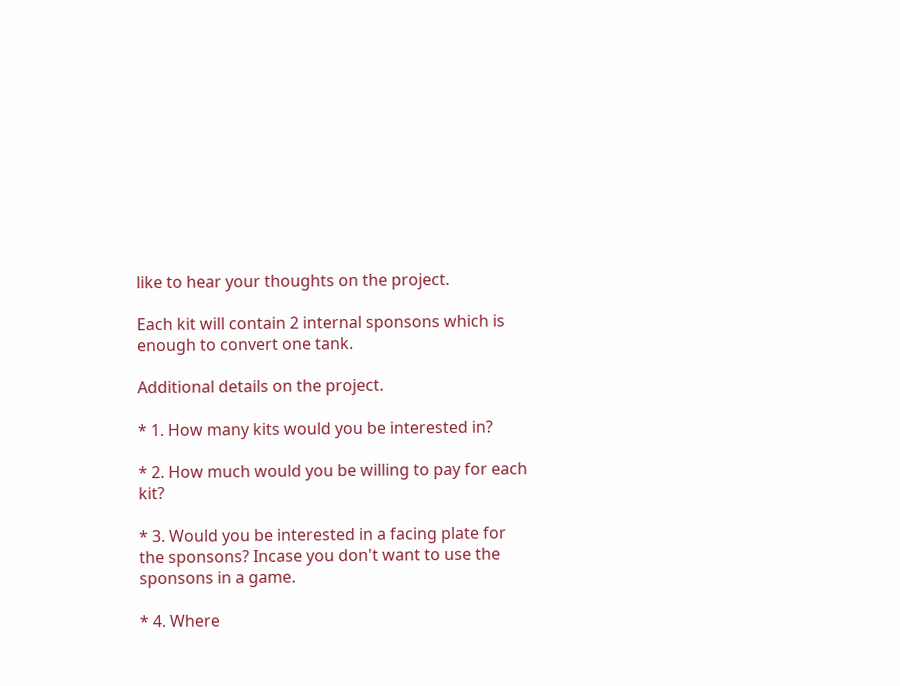like to hear your thoughts on the project.

Each kit will contain 2 internal sponsons which is enough to convert one tank.

Additional details on the project.

* 1. How many kits would you be interested in?

* 2. How much would you be willing to pay for each kit?

* 3. Would you be interested in a facing plate for the sponsons? Incase you don't want to use the sponsons in a game.

* 4. Where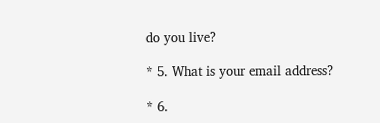do you live?

* 5. What is your email address?

* 6.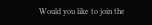Would you like to join the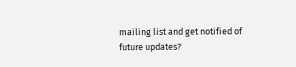mailing list and get notified of future updates?